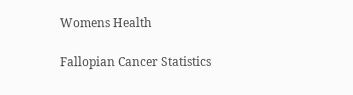Womens Health

Fallopian Cancer Statistics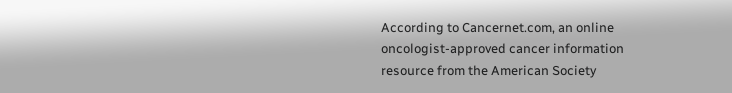According to Cancernet.com, an online oncologist-approved cancer information resource from the American Society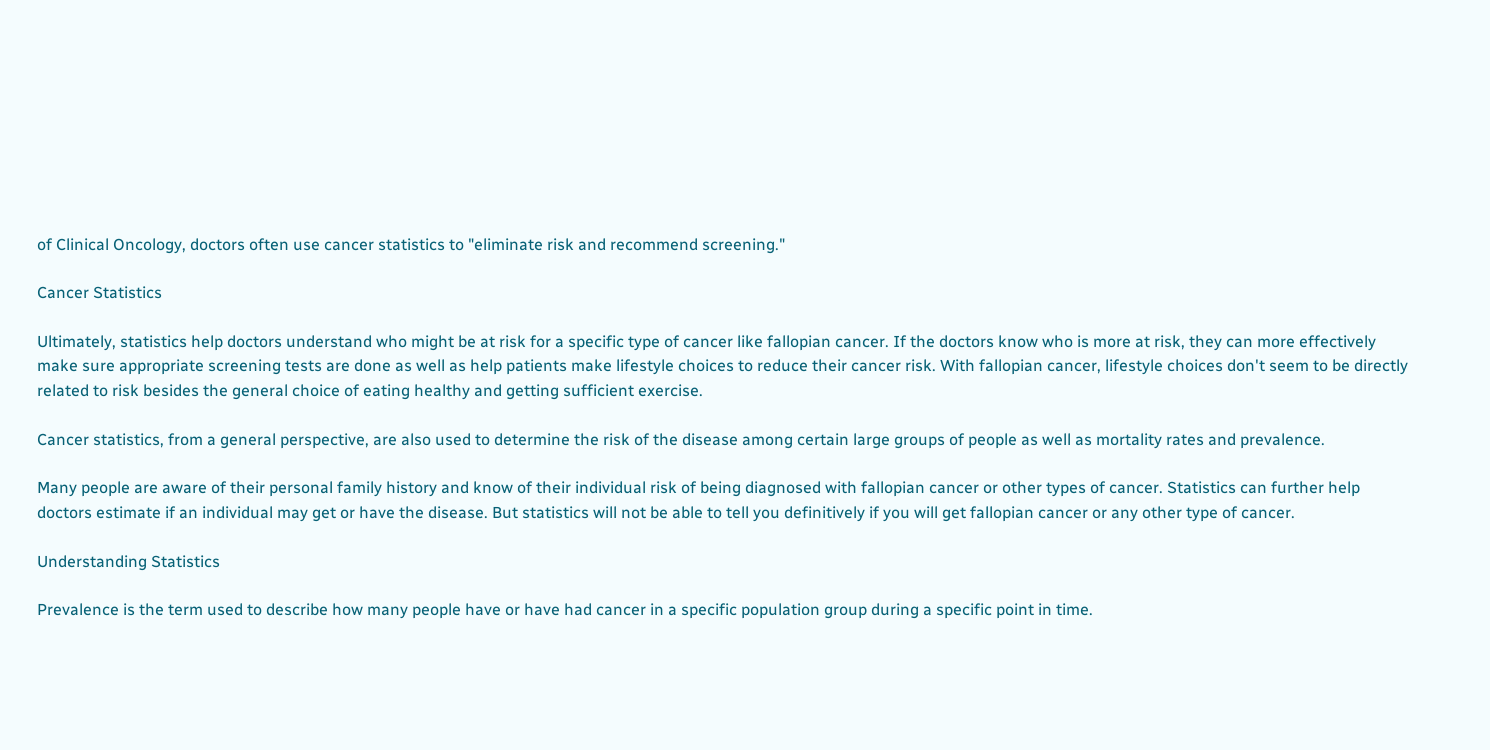of Clinical Oncology, doctors often use cancer statistics to "eliminate risk and recommend screening."

Cancer Statistics

Ultimately, statistics help doctors understand who might be at risk for a specific type of cancer like fallopian cancer. If the doctors know who is more at risk, they can more effectively make sure appropriate screening tests are done as well as help patients make lifestyle choices to reduce their cancer risk. With fallopian cancer, lifestyle choices don't seem to be directly related to risk besides the general choice of eating healthy and getting sufficient exercise.

Cancer statistics, from a general perspective, are also used to determine the risk of the disease among certain large groups of people as well as mortality rates and prevalence.

Many people are aware of their personal family history and know of their individual risk of being diagnosed with fallopian cancer or other types of cancer. Statistics can further help doctors estimate if an individual may get or have the disease. But statistics will not be able to tell you definitively if you will get fallopian cancer or any other type of cancer.

Understanding Statistics

Prevalence is the term used to describe how many people have or have had cancer in a specific population group during a specific point in time.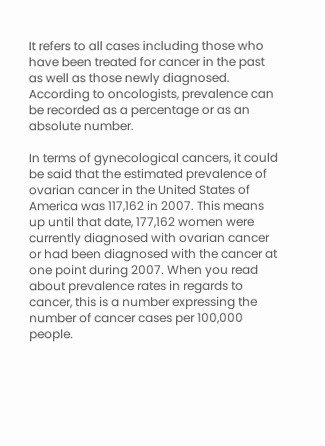It refers to all cases including those who have been treated for cancer in the past as well as those newly diagnosed. According to oncologists, prevalence can be recorded as a percentage or as an absolute number.

In terms of gynecological cancers, it could be said that the estimated prevalence of ovarian cancer in the United States of America was 117,162 in 2007. This means up until that date, 177,162 women were currently diagnosed with ovarian cancer or had been diagnosed with the cancer at one point during 2007. When you read about prevalence rates in regards to cancer, this is a number expressing the number of cancer cases per 100,000 people.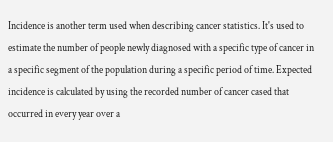Incidence is another term used when describing cancer statistics. It's used to estimate the number of people newly diagnosed with a specific type of cancer in a specific segment of the population during a specific period of time. Expected incidence is calculated by using the recorded number of cancer cased that occurred in every year over a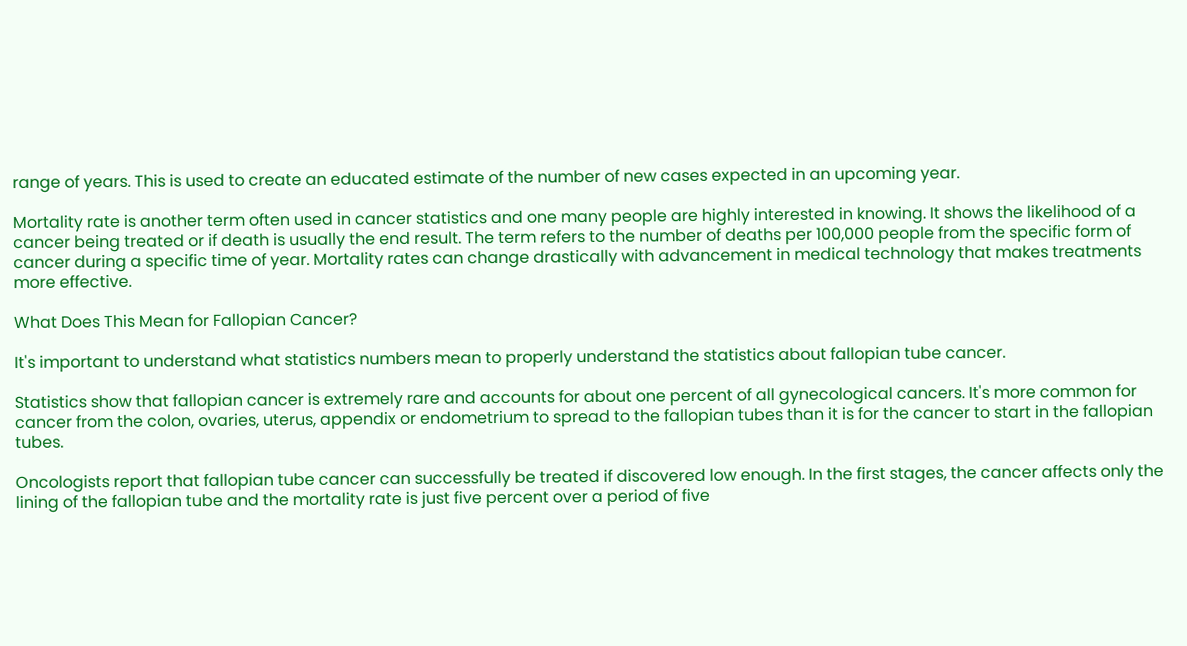range of years. This is used to create an educated estimate of the number of new cases expected in an upcoming year.

Mortality rate is another term often used in cancer statistics and one many people are highly interested in knowing. It shows the likelihood of a cancer being treated or if death is usually the end result. The term refers to the number of deaths per 100,000 people from the specific form of cancer during a specific time of year. Mortality rates can change drastically with advancement in medical technology that makes treatments more effective.

What Does This Mean for Fallopian Cancer?

It's important to understand what statistics numbers mean to properly understand the statistics about fallopian tube cancer.

Statistics show that fallopian cancer is extremely rare and accounts for about one percent of all gynecological cancers. It's more common for cancer from the colon, ovaries, uterus, appendix or endometrium to spread to the fallopian tubes than it is for the cancer to start in the fallopian tubes.

Oncologists report that fallopian tube cancer can successfully be treated if discovered low enough. In the first stages, the cancer affects only the lining of the fallopian tube and the mortality rate is just five percent over a period of five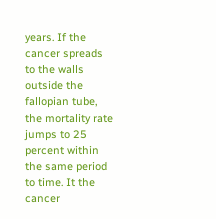years. If the cancer spreads to the walls outside the fallopian tube, the mortality rate jumps to 25 percent within the same period to time. It the cancer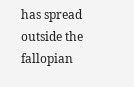has spread outside the fallopian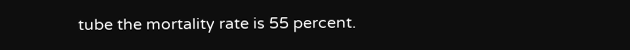tube the mortality rate is 55 percent.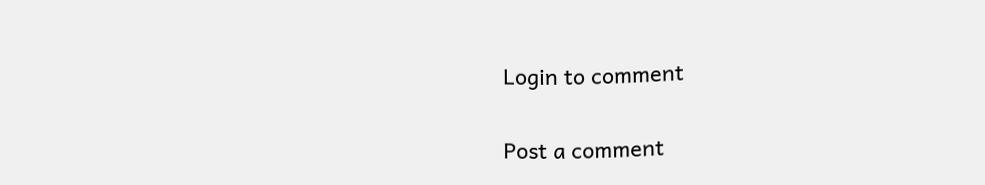Login to comment

Post a comment